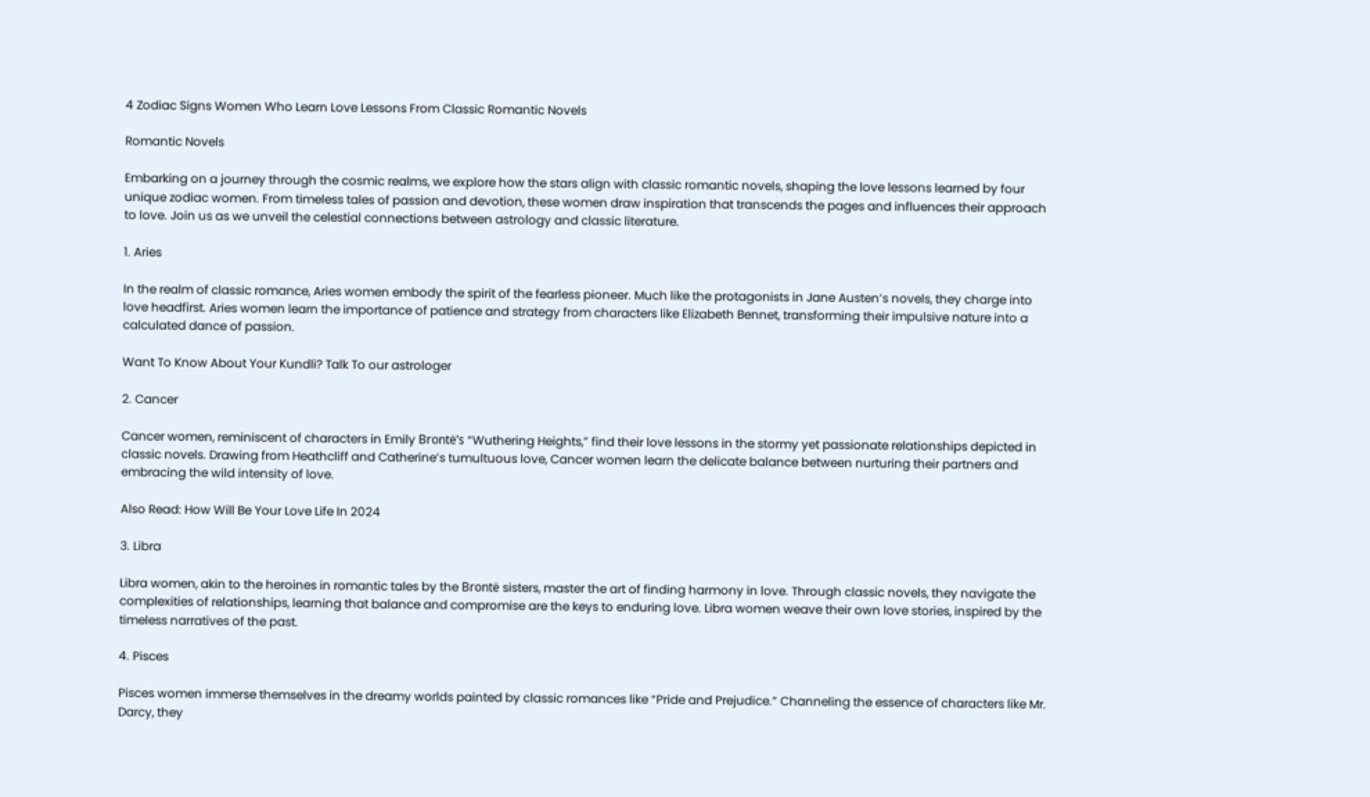4 Zodiac Signs Women Who Learn Love Lessons From Classic Romantic Novels

Romantic Novels

Embarking on a journey through the cosmic realms, we explore how the stars align with classic romantic novels, shaping the love lessons learned by four unique zodiac women. From timeless tales of passion and devotion, these women draw inspiration that transcends the pages and influences their approach to love. Join us as we unveil the celestial connections between astrology and classic literature.

1. Aries

In the realm of classic romance, Aries women embody the spirit of the fearless pioneer. Much like the protagonists in Jane Austen’s novels, they charge into love headfirst. Aries women learn the importance of patience and strategy from characters like Elizabeth Bennet, transforming their impulsive nature into a calculated dance of passion.

Want To Know About Your Kundli? Talk To our astrologer

2. Cancer

Cancer women, reminiscent of characters in Emily Brontë’s “Wuthering Heights,” find their love lessons in the stormy yet passionate relationships depicted in classic novels. Drawing from Heathcliff and Catherine’s tumultuous love, Cancer women learn the delicate balance between nurturing their partners and embracing the wild intensity of love.

Also Read: How Will Be Your Love Life In 2024

3. Libra

Libra women, akin to the heroines in romantic tales by the Brontë sisters, master the art of finding harmony in love. Through classic novels, they navigate the complexities of relationships, learning that balance and compromise are the keys to enduring love. Libra women weave their own love stories, inspired by the timeless narratives of the past.

4. Pisces

Pisces women immerse themselves in the dreamy worlds painted by classic romances like “Pride and Prejudice.” Channeling the essence of characters like Mr. Darcy, they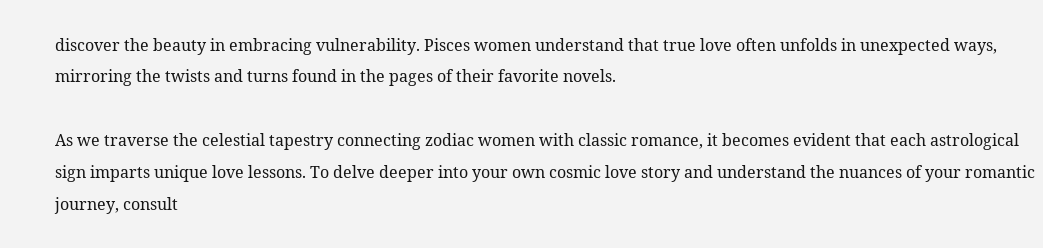discover the beauty in embracing vulnerability. Pisces women understand that true love often unfolds in unexpected ways, mirroring the twists and turns found in the pages of their favorite novels.

As we traverse the celestial tapestry connecting zodiac women with classic romance, it becomes evident that each astrological sign imparts unique love lessons. To delve deeper into your own cosmic love story and understand the nuances of your romantic journey, consult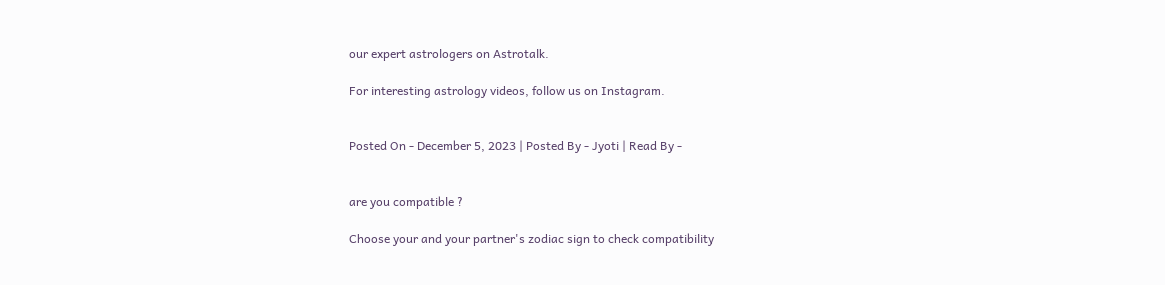our expert astrologers on Astrotalk.

For interesting astrology videos, follow us on Instagram.


Posted On - December 5, 2023 | Posted By - Jyoti | Read By -


are you compatible ?

Choose your and your partner's zodiac sign to check compatibility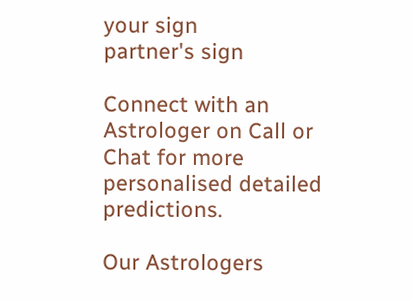your sign
partner's sign

Connect with an Astrologer on Call or Chat for more personalised detailed predictions.

Our Astrologers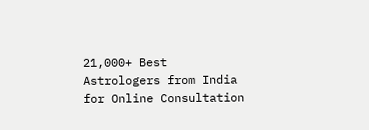21,000+ Best Astrologers from India for Online Consultation